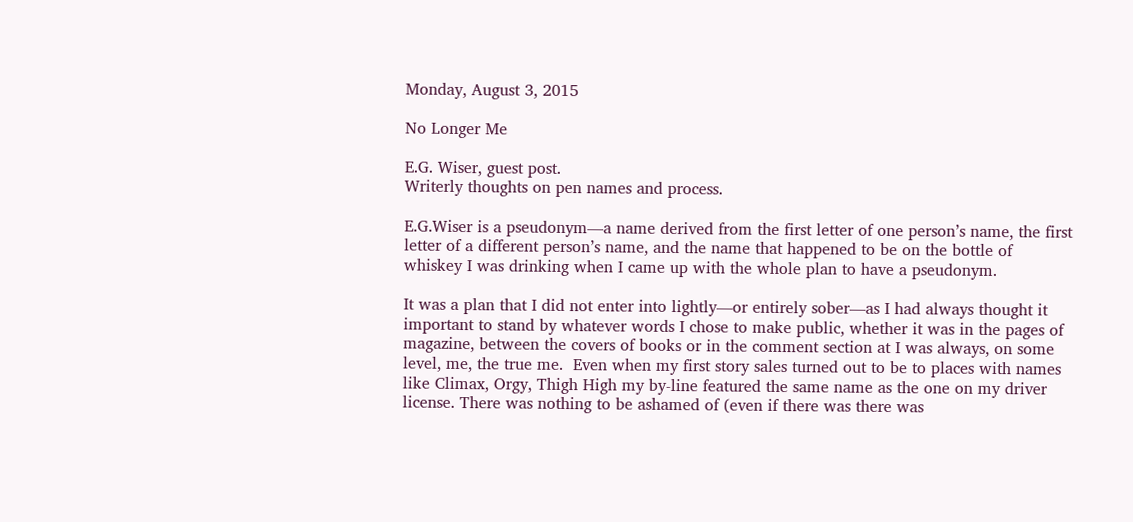Monday, August 3, 2015

No Longer Me

E.G. Wiser, guest post.
Writerly thoughts on pen names and process.

E.G.Wiser is a pseudonym—a name derived from the first letter of one person’s name, the first letter of a different person’s name, and the name that happened to be on the bottle of whiskey I was drinking when I came up with the whole plan to have a pseudonym.

It was a plan that I did not enter into lightly—or entirely sober—as I had always thought it important to stand by whatever words I chose to make public, whether it was in the pages of magazine, between the covers of books or in the comment section at I was always, on some level, me, the true me.  Even when my first story sales turned out to be to places with names like Climax, Orgy, Thigh High my by-line featured the same name as the one on my driver license. There was nothing to be ashamed of (even if there was there was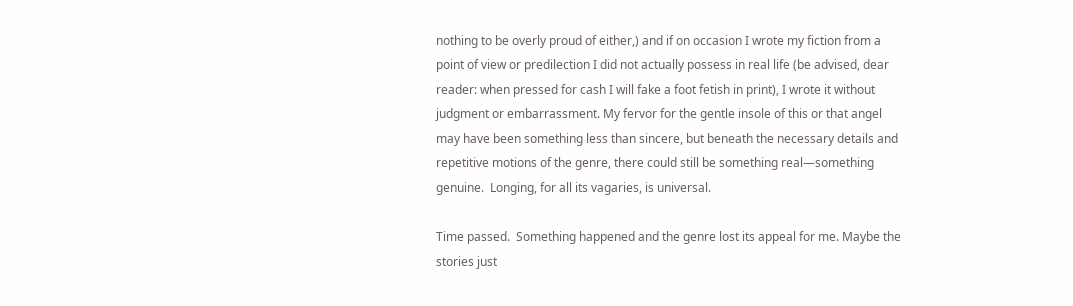nothing to be overly proud of either,) and if on occasion I wrote my fiction from a point of view or predilection I did not actually possess in real life (be advised, dear reader: when pressed for cash I will fake a foot fetish in print), I wrote it without judgment or embarrassment. My fervor for the gentle insole of this or that angel may have been something less than sincere, but beneath the necessary details and repetitive motions of the genre, there could still be something real—something genuine.  Longing, for all its vagaries, is universal.

Time passed.  Something happened and the genre lost its appeal for me. Maybe the stories just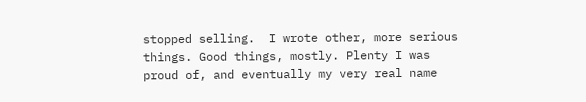stopped selling.  I wrote other, more serious things. Good things, mostly. Plenty I was proud of, and eventually my very real name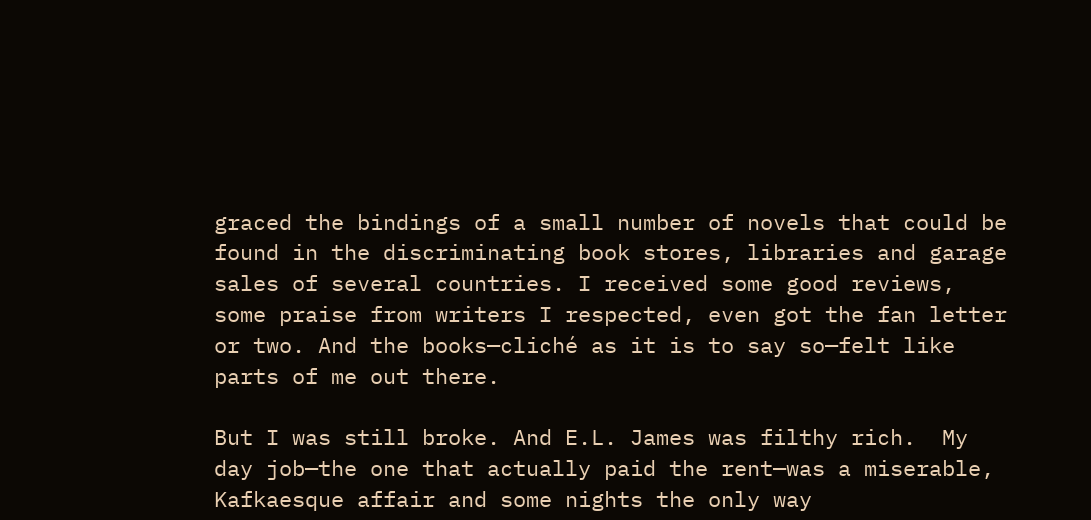graced the bindings of a small number of novels that could be found in the discriminating book stores, libraries and garage sales of several countries. I received some good reviews, some praise from writers I respected, even got the fan letter or two. And the books—cliché as it is to say so—felt like parts of me out there.

But I was still broke. And E.L. James was filthy rich.  My day job—the one that actually paid the rent—was a miserable, Kafkaesque affair and some nights the only way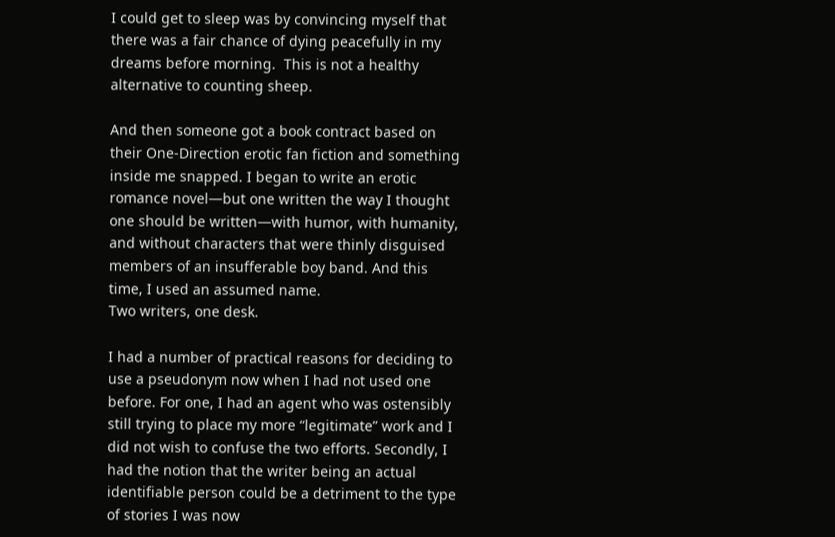I could get to sleep was by convincing myself that there was a fair chance of dying peacefully in my dreams before morning.  This is not a healthy alternative to counting sheep.

And then someone got a book contract based on their One-Direction erotic fan fiction and something inside me snapped. I began to write an erotic romance novel—but one written the way I thought one should be written—with humor, with humanity, and without characters that were thinly disguised members of an insufferable boy band. And this time, I used an assumed name.
Two writers, one desk.

I had a number of practical reasons for deciding to use a pseudonym now when I had not used one before. For one, I had an agent who was ostensibly still trying to place my more “legitimate” work and I did not wish to confuse the two efforts. Secondly, I had the notion that the writer being an actual identifiable person could be a detriment to the type of stories I was now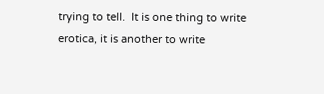trying to tell.  It is one thing to write erotica, it is another to write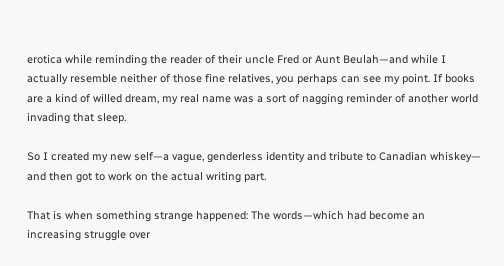erotica while reminding the reader of their uncle Fred or Aunt Beulah—and while I actually resemble neither of those fine relatives, you perhaps can see my point. If books are a kind of willed dream, my real name was a sort of nagging reminder of another world invading that sleep.

So I created my new self—a vague, genderless identity and tribute to Canadian whiskey— and then got to work on the actual writing part.

That is when something strange happened: The words—which had become an increasing struggle over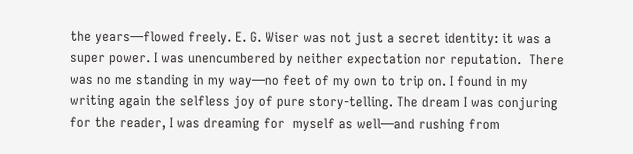the years—flowed freely. E. G. Wiser was not just a secret identity: it was a super power. I was unencumbered by neither expectation nor reputation.  There was no me standing in my way—no feet of my own to trip on. I found in my writing again the selfless joy of pure story-telling. The dream I was conjuring for the reader, I was dreaming for  myself as well—and rushing from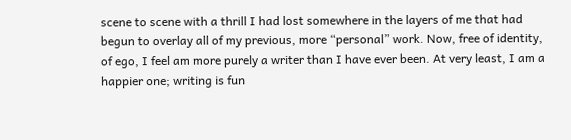scene to scene with a thrill I had lost somewhere in the layers of me that had begun to overlay all of my previous, more “personal” work. Now, free of identity, of ego, I feel am more purely a writer than I have ever been. At very least, I am a happier one; writing is fun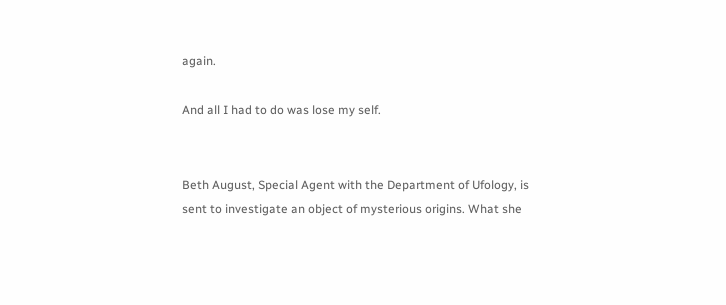again.

And all I had to do was lose my self.


Beth August, Special Agent with the Department of Ufology, is sent to investigate an object of mysterious origins. What she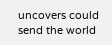uncovers could send the world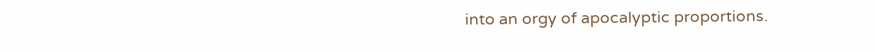into an orgy of apocalyptic proportions.